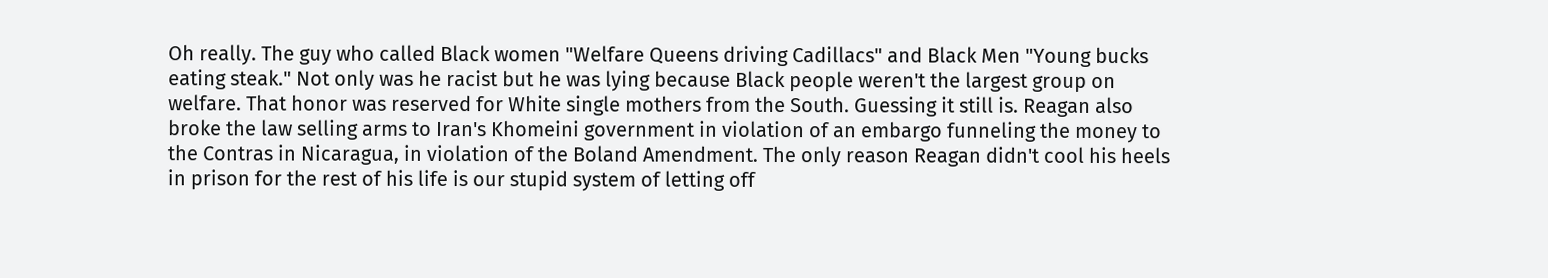Oh really. The guy who called Black women "Welfare Queens driving Cadillacs" and Black Men "Young bucks eating steak." Not only was he racist but he was lying because Black people weren't the largest group on welfare. That honor was reserved for White single mothers from the South. Guessing it still is. Reagan also broke the law selling arms to Iran's Khomeini government in violation of an embargo funneling the money to the Contras in Nicaragua, in violation of the Boland Amendment. The only reason Reagan didn't cool his heels in prison for the rest of his life is our stupid system of letting off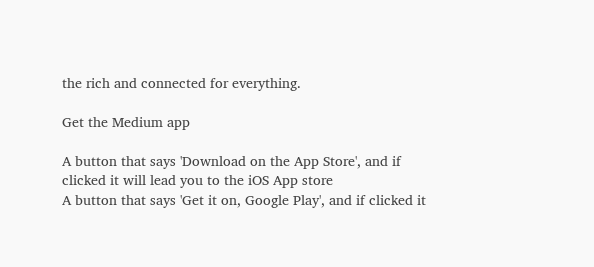the rich and connected for everything.

Get the Medium app

A button that says 'Download on the App Store', and if clicked it will lead you to the iOS App store
A button that says 'Get it on, Google Play', and if clicked it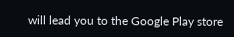will lead you to the Google Play store